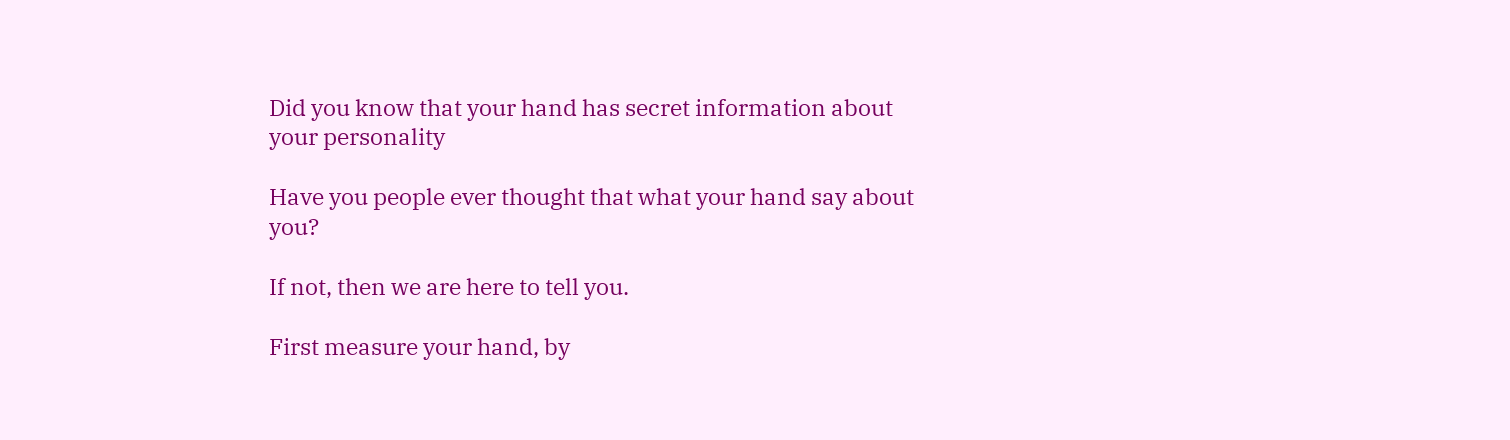Did you know that your hand has secret information about your personality

Have you people ever thought that what your hand say about you?

If not, then we are here to tell you.

First measure your hand, by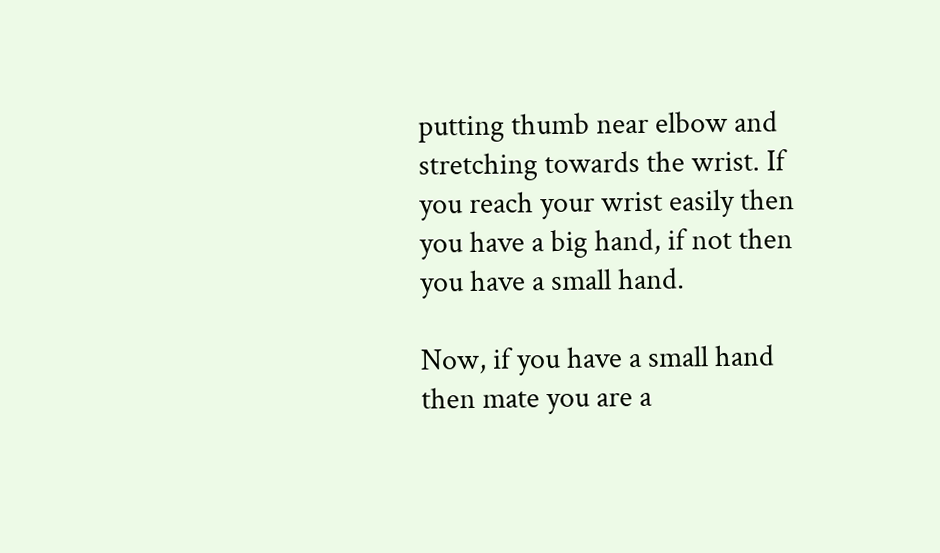putting thumb near elbow and stretching towards the wrist. If you reach your wrist easily then you have a big hand, if not then you have a small hand.

Now, if you have a small hand then mate you are a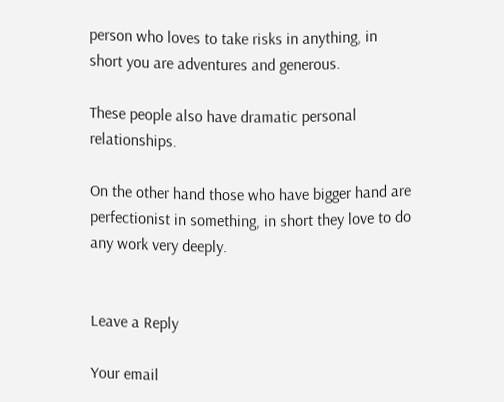person who loves to take risks in anything, in short you are adventures and generous.

These people also have dramatic personal relationships.

On the other hand those who have bigger hand are perfectionist in something, in short they love to do any work very deeply.


Leave a Reply

Your email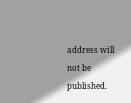address will not be published.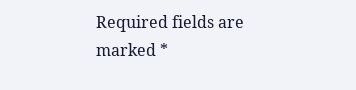Required fields are marked *